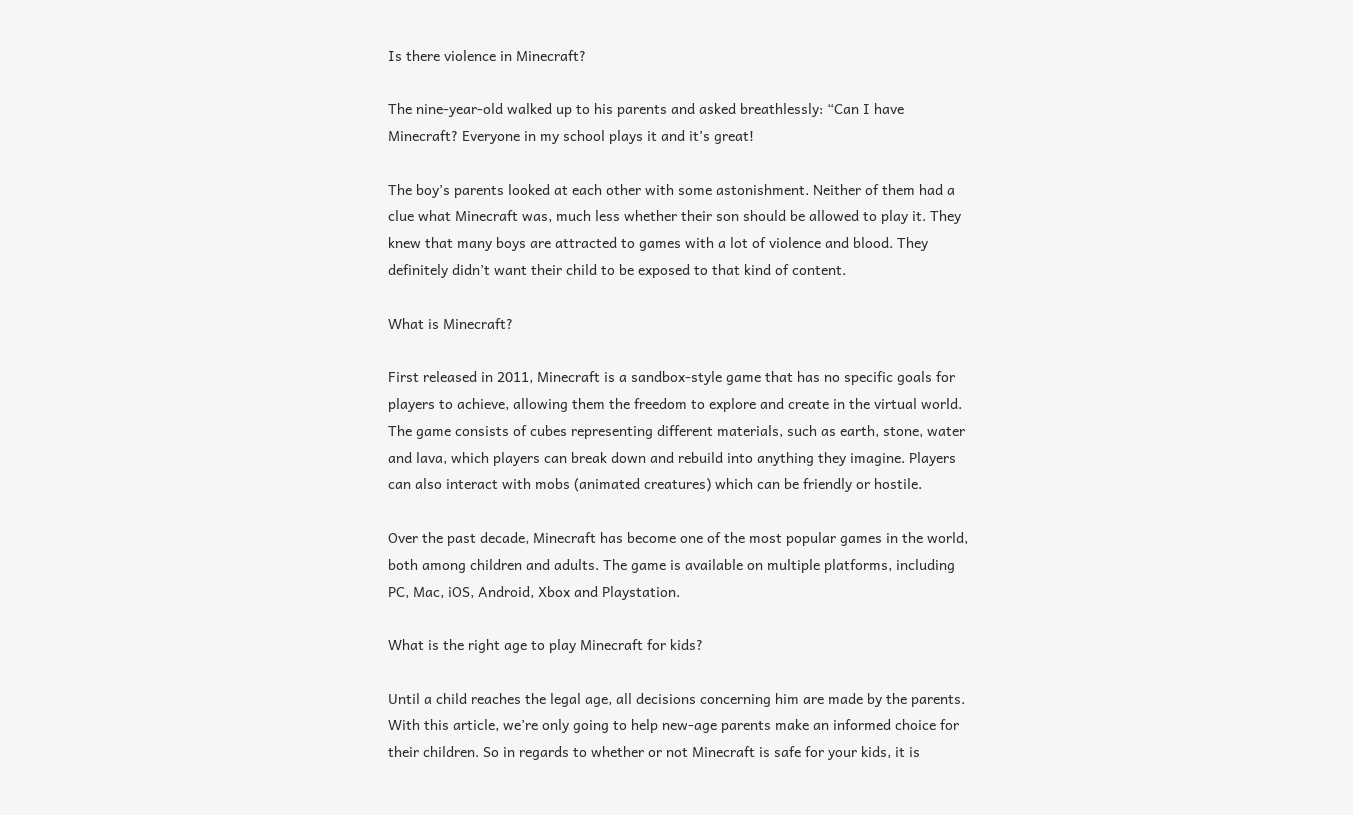Is there violence in Minecraft?

The nine-year-old walked up to his parents and asked breathlessly: “Can I have Minecraft? Everyone in my school plays it and it’s great!

The boy’s parents looked at each other with some astonishment. Neither of them had a clue what Minecraft was, much less whether their son should be allowed to play it. They knew that many boys are attracted to games with a lot of violence and blood. They definitely didn’t want their child to be exposed to that kind of content.

What is Minecraft?

First released in 2011, Minecraft is a sandbox-style game that has no specific goals for players to achieve, allowing them the freedom to explore and create in the virtual world. The game consists of cubes representing different materials, such as earth, stone, water and lava, which players can break down and rebuild into anything they imagine. Players can also interact with mobs (animated creatures) which can be friendly or hostile.

Over the past decade, Minecraft has become one of the most popular games in the world, both among children and adults. The game is available on multiple platforms, including PC, Mac, iOS, Android, Xbox and Playstation.

What is the right age to play Minecraft for kids?

Until a child reaches the legal age, all decisions concerning him are made by the parents. With this article, we’re only going to help new-age parents make an informed choice for their children. So in regards to whether or not Minecraft is safe for your kids, it is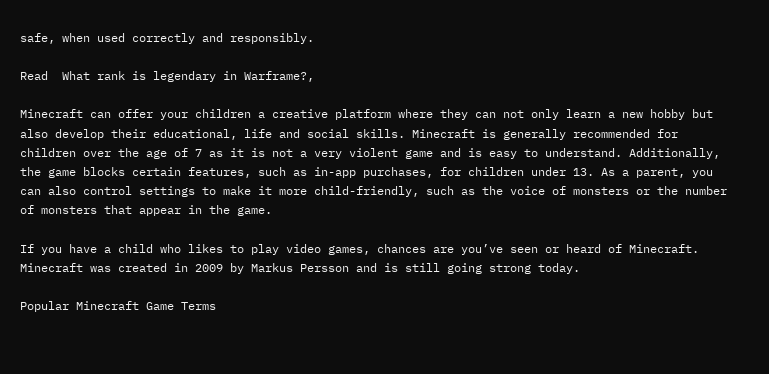safe, when used correctly and responsibly.

Read  What rank is legendary in Warframe?,

Minecraft can offer your children a creative platform where they can not only learn a new hobby but also develop their educational, life and social skills. Minecraft is generally recommended for children over the age of 7 as it is not a very violent game and is easy to understand. Additionally, the game blocks certain features, such as in-app purchases, for children under 13. As a parent, you can also control settings to make it more child-friendly, such as the voice of monsters or the number of monsters that appear in the game.

If you have a child who likes to play video games, chances are you’ve seen or heard of Minecraft. Minecraft was created in 2009 by Markus Persson and is still going strong today.

Popular Minecraft Game Terms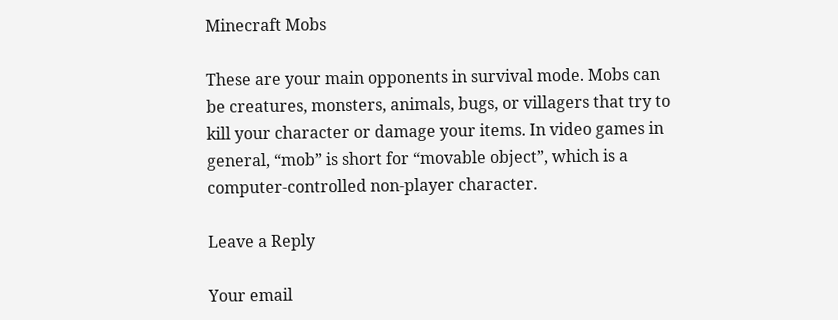Minecraft Mobs

These are your main opponents in survival mode. Mobs can be creatures, monsters, animals, bugs, or villagers that try to kill your character or damage your items. In video games in general, “mob” is short for “movable object”, which is a computer-controlled non-player character.

Leave a Reply

Your email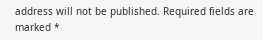address will not be published. Required fields are marked *